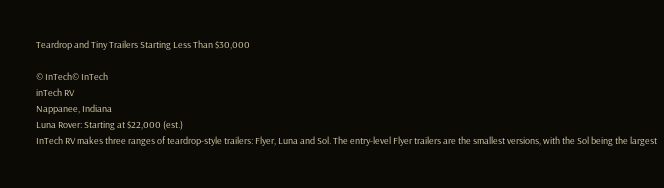Teardrop and Tiny Trailers Starting Less Than $30,000

© InTech© InTech
inTech RV
Nappanee, Indiana
Luna Rover: Starting at $22,000 (est.)
InTech RV makes three ranges of teardrop-style trailers: Flyer, Luna and Sol. The entry-level Flyer trailers are the smallest versions, with the Sol being the largest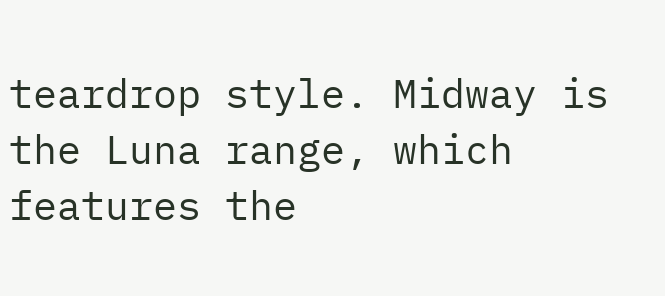teardrop style. Midway is the Luna range, which features the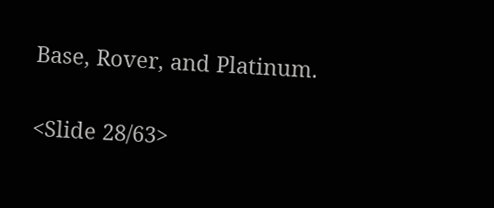Base, Rover, and Platinum.

<Slide 28/63>